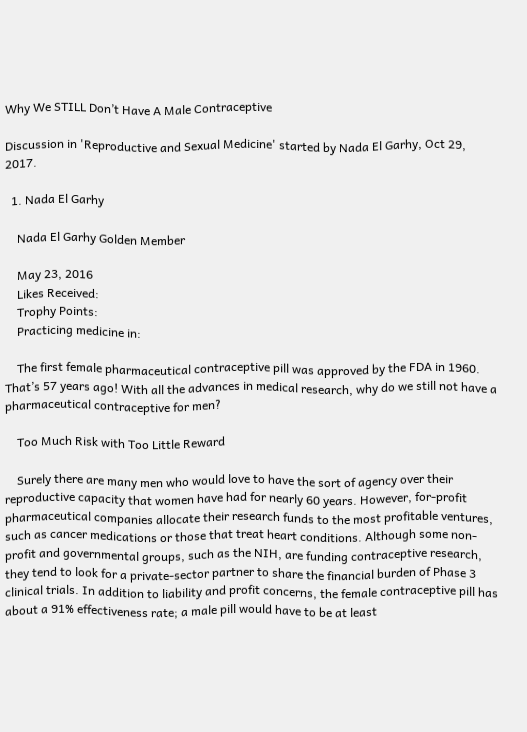Why We STILL Don’t Have A Male Contraceptive

Discussion in 'Reproductive and Sexual Medicine' started by Nada El Garhy, Oct 29, 2017.

  1. Nada El Garhy

    Nada El Garhy Golden Member

    May 23, 2016
    Likes Received:
    Trophy Points:
    Practicing medicine in:

    The first female pharmaceutical contraceptive pill was approved by the FDA in 1960. That’s 57 years ago! With all the advances in medical research, why do we still not have a pharmaceutical contraceptive for men?

    Too Much Risk with Too Little Reward

    Surely there are many men who would love to have the sort of agency over their reproductive capacity that women have had for nearly 60 years. However, for-profit pharmaceutical companies allocate their research funds to the most profitable ventures, such as cancer medications or those that treat heart conditions. Although some non-profit and governmental groups, such as the NIH, are funding contraceptive research, they tend to look for a private-sector partner to share the financial burden of Phase 3 clinical trials. In addition to liability and profit concerns, the female contraceptive pill has about a 91% effectiveness rate; a male pill would have to be at least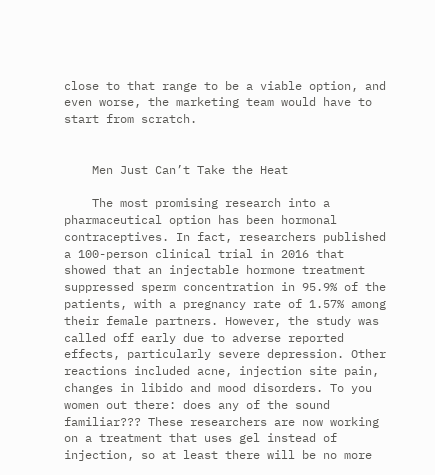close to that range to be a viable option, and even worse, the marketing team would have to start from scratch.


    Men Just Can’t Take the Heat

    The most promising research into a pharmaceutical option has been hormonal contraceptives. In fact, researchers published a 100-person clinical trial in 2016 that showed that an injectable hormone treatment suppressed sperm concentration in 95.9% of the patients, with a pregnancy rate of 1.57% among their female partners. However, the study was called off early due to adverse reported effects, particularly severe depression. Other reactions included acne, injection site pain, changes in libido and mood disorders. To you women out there: does any of the sound familiar??? These researchers are now working on a treatment that uses gel instead of injection, so at least there will be no more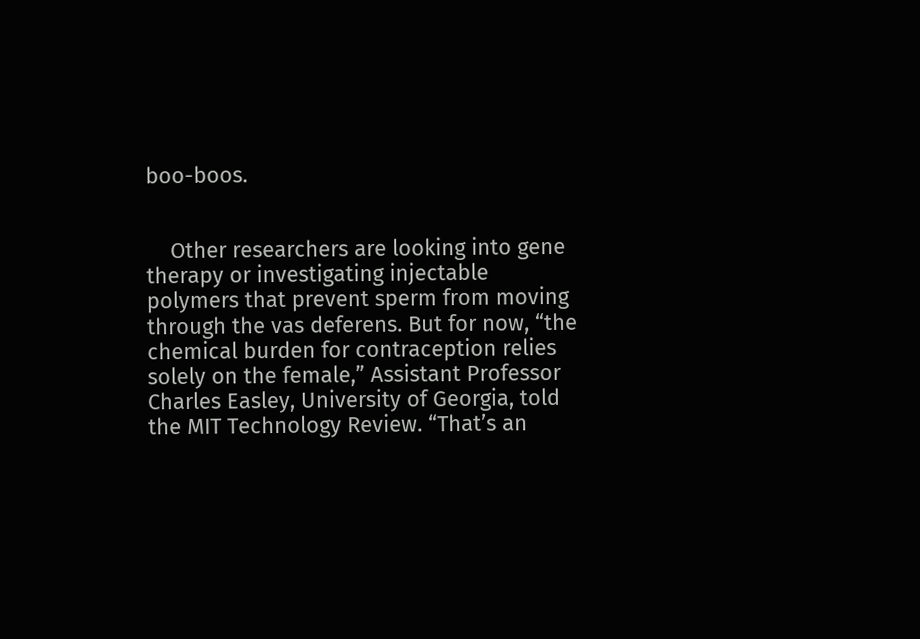boo-boos.


    Other researchers are looking into gene therapy or investigating injectable polymers that prevent sperm from moving through the vas deferens. But for now, “the chemical burden for contraception relies solely on the female,” Assistant Professor Charles Easley, University of Georgia, told the MIT Technology Review. “That’s an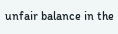unfair balance in the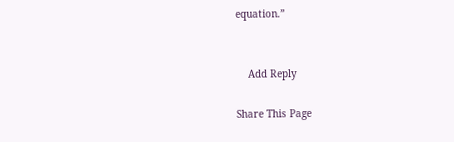equation.”


    Add Reply

Share This Page